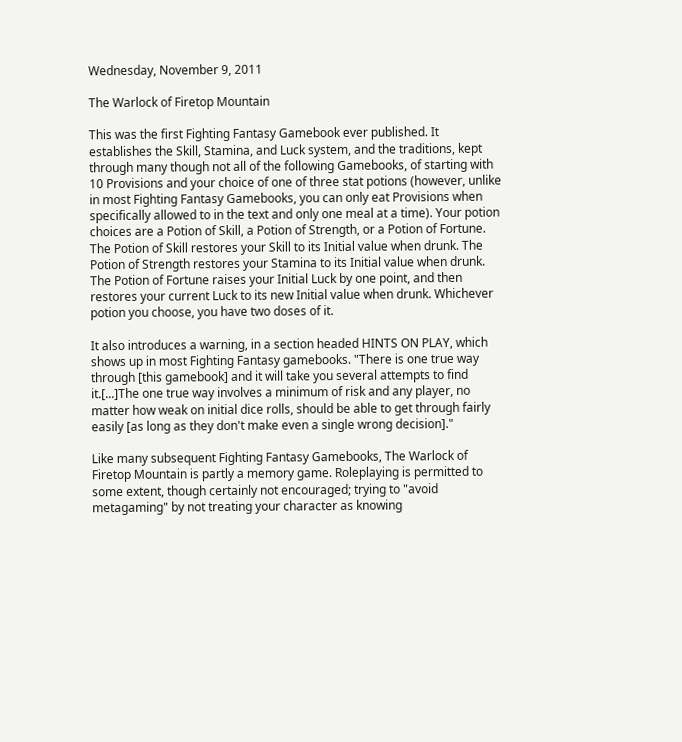Wednesday, November 9, 2011

The Warlock of Firetop Mountain

This was the first Fighting Fantasy Gamebook ever published. It establishes the Skill, Stamina, and Luck system, and the traditions, kept through many though not all of the following Gamebooks, of starting with 10 Provisions and your choice of one of three stat potions (however, unlike in most Fighting Fantasy Gamebooks, you can only eat Provisions when specifically allowed to in the text and only one meal at a time). Your potion choices are a Potion of Skill, a Potion of Strength, or a Potion of Fortune. The Potion of Skill restores your Skill to its Initial value when drunk. The Potion of Strength restores your Stamina to its Initial value when drunk. The Potion of Fortune raises your Initial Luck by one point, and then restores your current Luck to its new Initial value when drunk. Whichever potion you choose, you have two doses of it.

It also introduces a warning, in a section headed HINTS ON PLAY, which shows up in most Fighting Fantasy gamebooks. "There is one true way through [this gamebook] and it will take you several attempts to find it.[...]The one true way involves a minimum of risk and any player, no matter how weak on initial dice rolls, should be able to get through fairly easily [as long as they don't make even a single wrong decision]."

Like many subsequent Fighting Fantasy Gamebooks, The Warlock of Firetop Mountain is partly a memory game. Roleplaying is permitted to some extent, though certainly not encouraged; trying to "avoid metagaming" by not treating your character as knowing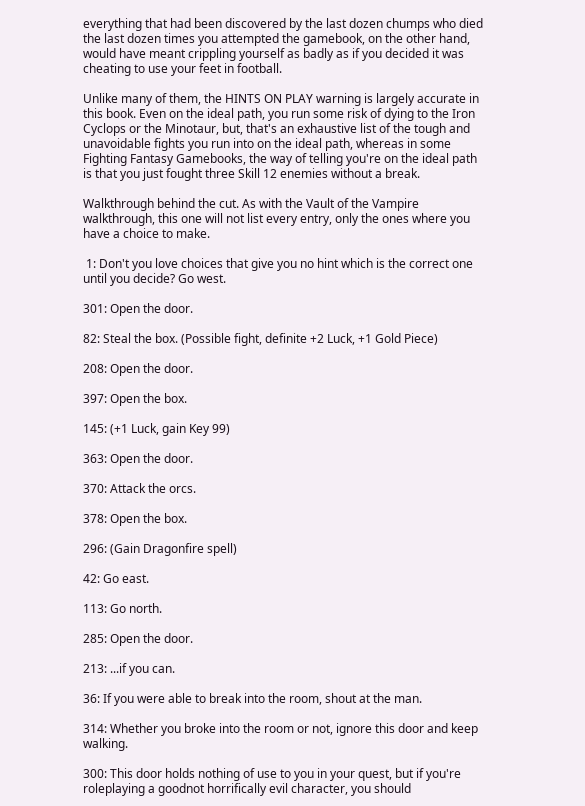everything that had been discovered by the last dozen chumps who died the last dozen times you attempted the gamebook, on the other hand, would have meant crippling yourself as badly as if you decided it was cheating to use your feet in football.

Unlike many of them, the HINTS ON PLAY warning is largely accurate in this book. Even on the ideal path, you run some risk of dying to the Iron Cyclops or the Minotaur, but, that's an exhaustive list of the tough and unavoidable fights you run into on the ideal path, whereas in some Fighting Fantasy Gamebooks, the way of telling you're on the ideal path is that you just fought three Skill 12 enemies without a break.

Walkthrough behind the cut. As with the Vault of the Vampire walkthrough, this one will not list every entry, only the ones where you have a choice to make.

 1: Don't you love choices that give you no hint which is the correct one until you decide? Go west.

301: Open the door.

82: Steal the box. (Possible fight, definite +2 Luck, +1 Gold Piece)

208: Open the door.

397: Open the box.

145: (+1 Luck, gain Key 99)

363: Open the door.

370: Attack the orcs.

378: Open the box.

296: (Gain Dragonfire spell)

42: Go east.

113: Go north.

285: Open the door.

213: ...if you can.

36: If you were able to break into the room, shout at the man.

314: Whether you broke into the room or not, ignore this door and keep walking.

300: This door holds nothing of use to you in your quest, but if you're roleplaying a goodnot horrifically evil character, you should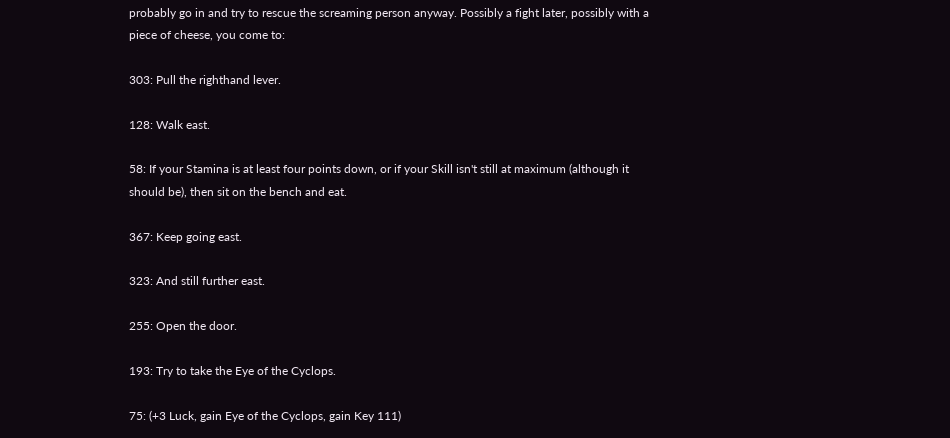probably go in and try to rescue the screaming person anyway. Possibly a fight later, possibly with a piece of cheese, you come to:

303: Pull the righthand lever.

128: Walk east.

58: If your Stamina is at least four points down, or if your Skill isn't still at maximum (although it should be), then sit on the bench and eat.

367: Keep going east.

323: And still further east.

255: Open the door.

193: Try to take the Eye of the Cyclops.

75: (+3 Luck, gain Eye of the Cyclops, gain Key 111)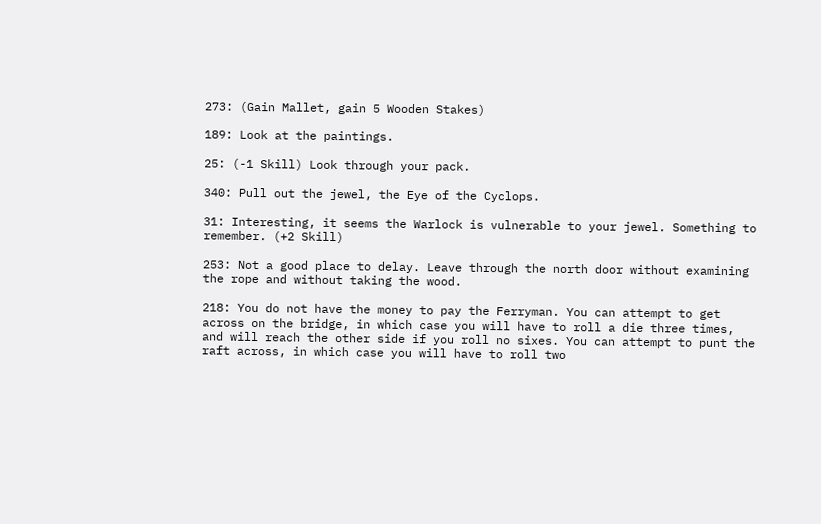273: (Gain Mallet, gain 5 Wooden Stakes)

189: Look at the paintings.

25: (-1 Skill) Look through your pack.

340: Pull out the jewel, the Eye of the Cyclops.

31: Interesting, it seems the Warlock is vulnerable to your jewel. Something to remember. (+2 Skill)

253: Not a good place to delay. Leave through the north door without examining the rope and without taking the wood.

218: You do not have the money to pay the Ferryman. You can attempt to get across on the bridge, in which case you will have to roll a die three times, and will reach the other side if you roll no sixes. You can attempt to punt the raft across, in which case you will have to roll two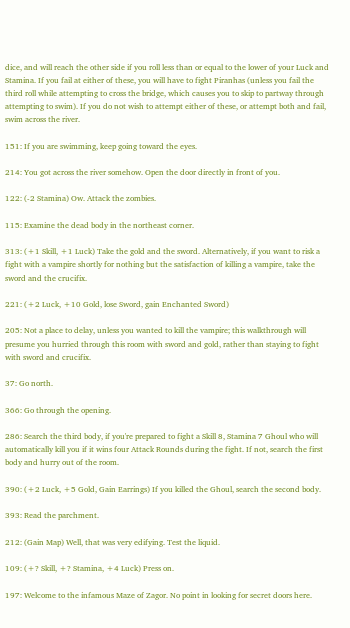dice, and will reach the other side if you roll less than or equal to the lower of your Luck and Stamina. If you fail at either of these, you will have to fight Piranhas (unless you fail the third roll while attempting to cross the bridge, which causes you to skip to partway through attempting to swim). If you do not wish to attempt either of these, or attempt both and fail, swim across the river.

151: If you are swimming, keep going toward the eyes.

214: You got across the river somehow. Open the door directly in front of you.

122: (-2 Stamina) Ow. Attack the zombies.

115: Examine the dead body in the northeast corner.

313: (+1 Skill, +1 Luck) Take the gold and the sword. Alternatively, if you want to risk a fight with a vampire shortly for nothing but the satisfaction of killing a vampire, take the sword and the crucifix.

221: (+2 Luck, +10 Gold, lose Sword, gain Enchanted Sword)

205: Not a place to delay, unless you wanted to kill the vampire; this walkthrough will presume you hurried through this room with sword and gold, rather than staying to fight with sword and crucifix.

37: Go north.

366: Go through the opening.

286: Search the third body, if you're prepared to fight a Skill 8, Stamina 7 Ghoul who will automatically kill you if it wins four Attack Rounds during the fight. If not, search the first body and hurry out of the room.

390: (+2 Luck, +5 Gold, Gain Earrings) If you killed the Ghoul, search the second body.

393: Read the parchment.

212: (Gain Map) Well, that was very edifying. Test the liquid.

109: (+? Skill, +? Stamina, +4 Luck) Press on.

197: Welcome to the infamous Maze of Zagor. No point in looking for secret doors here.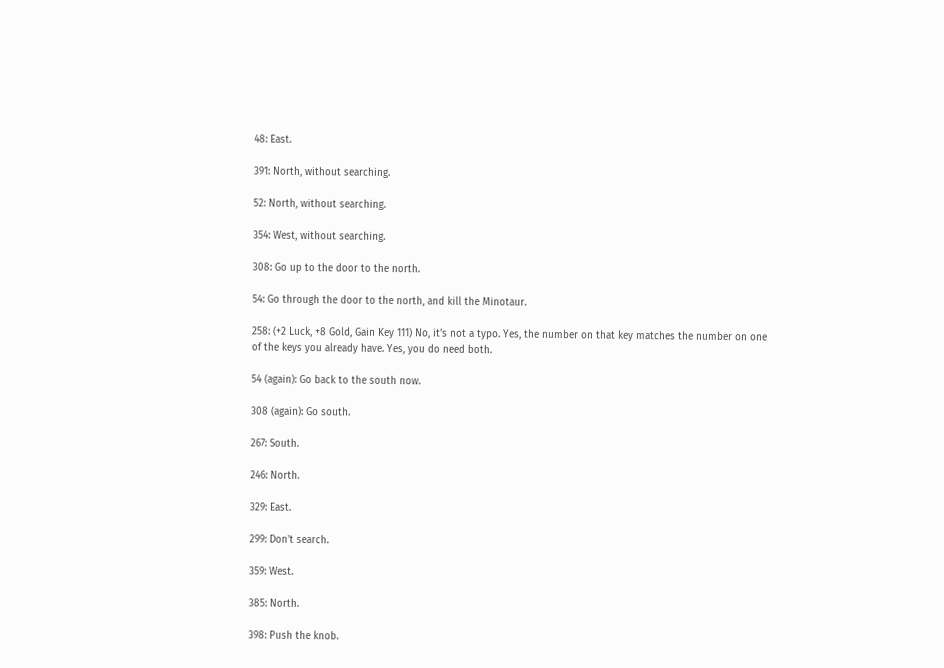48: East.

391: North, without searching.

52: North, without searching.

354: West, without searching.

308: Go up to the door to the north.

54: Go through the door to the north, and kill the Minotaur.

258: (+2 Luck, +8 Gold, Gain Key 111) No, it's not a typo. Yes, the number on that key matches the number on one of the keys you already have. Yes, you do need both.

54 (again): Go back to the south now.

308 (again): Go south.

267: South.

246: North.

329: East.

299: Don't search.

359: West.

385: North.

398: Push the knob.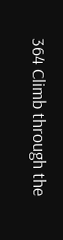364 Climb through the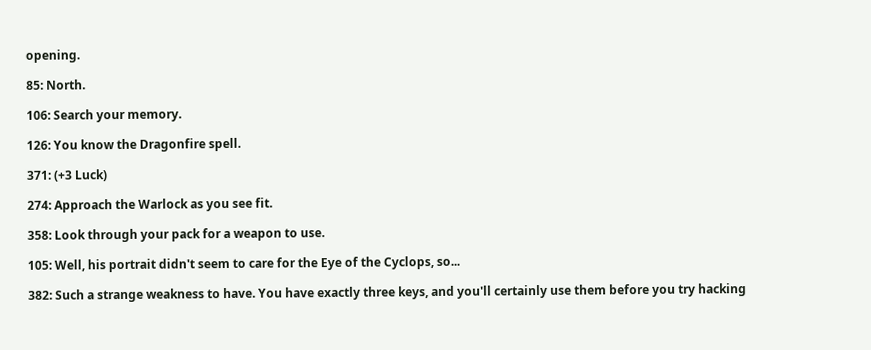opening.

85: North.

106: Search your memory.

126: You know the Dragonfire spell.

371: (+3 Luck)

274: Approach the Warlock as you see fit.

358: Look through your pack for a weapon to use.

105: Well, his portrait didn't seem to care for the Eye of the Cyclops, so...

382: Such a strange weakness to have. You have exactly three keys, and you'll certainly use them before you try hacking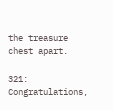the treasure chest apart.

321: Congratulations,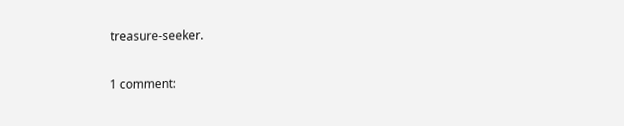treasure-seeker.

1 comment: